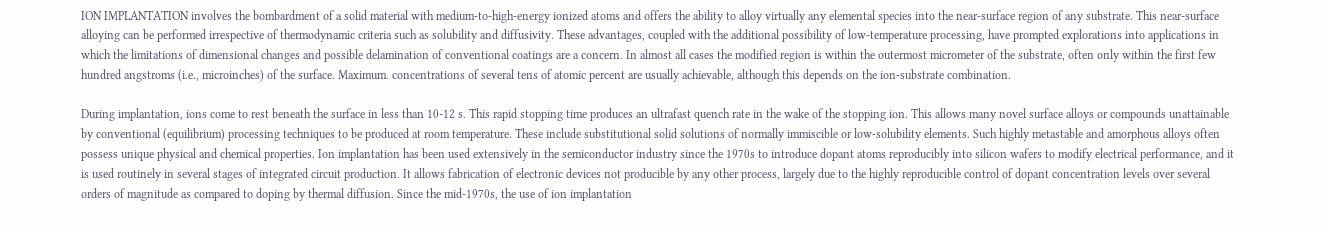ION IMPLANTATION involves the bombardment of a solid material with medium-to-high-energy ionized atoms and offers the ability to alloy virtually any elemental species into the near-surface region of any substrate. This near-surface alloying can be performed irrespective of thermodynamic criteria such as solubility and diffusivity. These advantages, coupled with the additional possibility of low-temperature processing, have prompted explorations into applications in which the limitations of dimensional changes and possible delamination of conventional coatings are a concern. In almost all cases the modified region is within the outermost micrometer of the substrate, often only within the first few hundred angstroms (i.e., microinches) of the surface. Maximum. concentrations of several tens of atomic percent are usually achievable, although this depends on the ion-substrate combination.

During implantation, ions come to rest beneath the surface in less than 10-12 s. This rapid stopping time produces an ultrafast quench rate in the wake of the stopping ion. This allows many novel surface alloys or compounds unattainable by conventional (equilibrium) processing techniques to be produced at room temperature. These include substitutional solid solutions of normally immiscible or low-solubility elements. Such highly metastable and amorphous alloys often possess unique physical and chemical properties. Ion implantation has been used extensively in the semiconductor industry since the 1970s to introduce dopant atoms reproducibly into silicon wafers to modify electrical performance, and it is used routinely in several stages of integrated circuit production. It allows fabrication of electronic devices not producible by any other process, largely due to the highly reproducible control of dopant concentration levels over several orders of magnitude as compared to doping by thermal diffusion. Since the mid-1970s, the use of ion implantation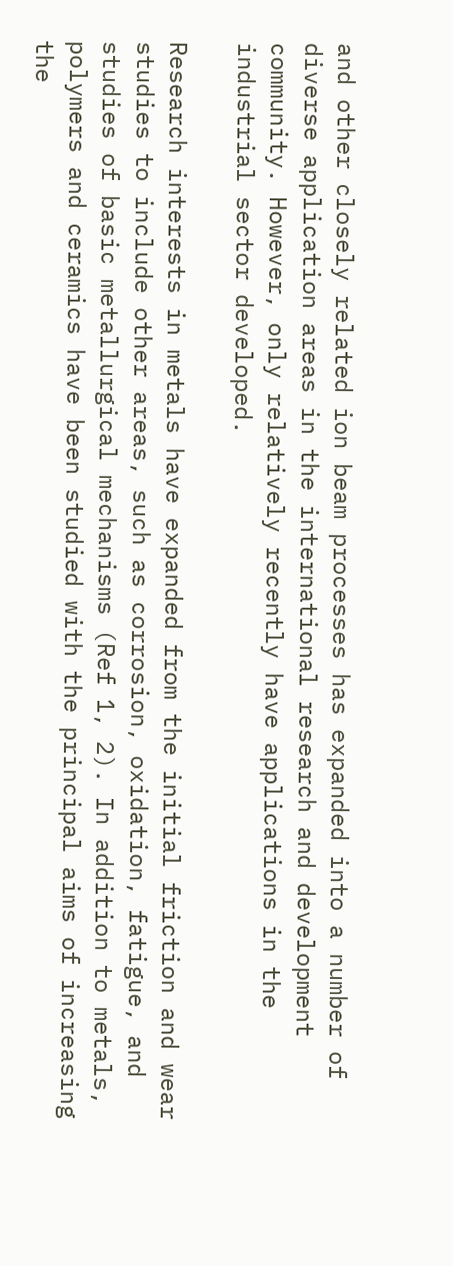and other closely related ion beam processes has expanded into a number of diverse application areas in the international research and development community. However, only relatively recently have applications in the industrial sector developed.

Research interests in metals have expanded from the initial friction and wear studies to include other areas, such as corrosion, oxidation, fatigue, and studies of basic metallurgical mechanisms (Ref 1, 2). In addition to metals, polymers and ceramics have been studied with the principal aims of increasing the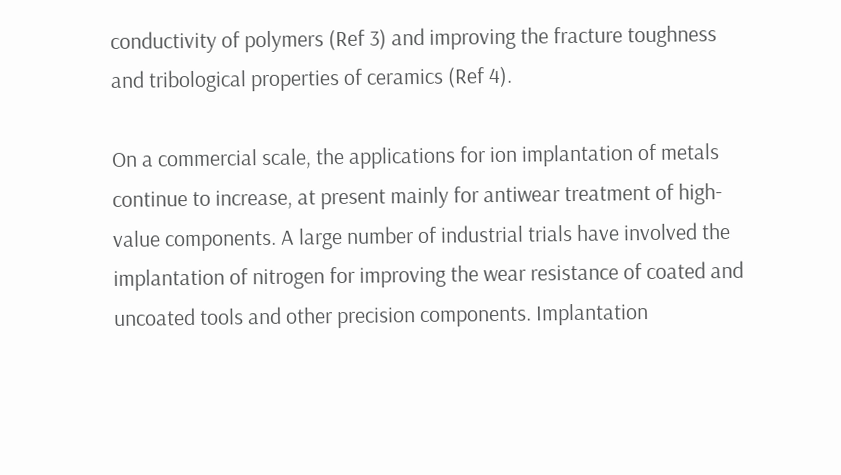conductivity of polymers (Ref 3) and improving the fracture toughness and tribological properties of ceramics (Ref 4).

On a commercial scale, the applications for ion implantation of metals continue to increase, at present mainly for antiwear treatment of high-value components. A large number of industrial trials have involved the implantation of nitrogen for improving the wear resistance of coated and uncoated tools and other precision components. Implantation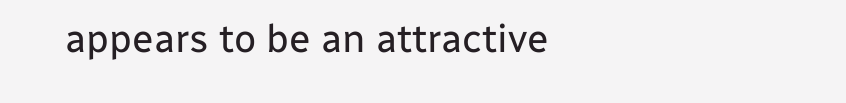appears to be an attractive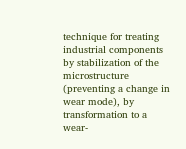technique for treating industrial components by stabilization of the microstructure (preventing a change in wear mode), by transformation to a wear-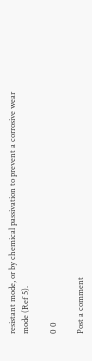resistant mode, or by chemical passivation to prevent a corrosive wear mode (Ref 5).

0 0

Post a comment